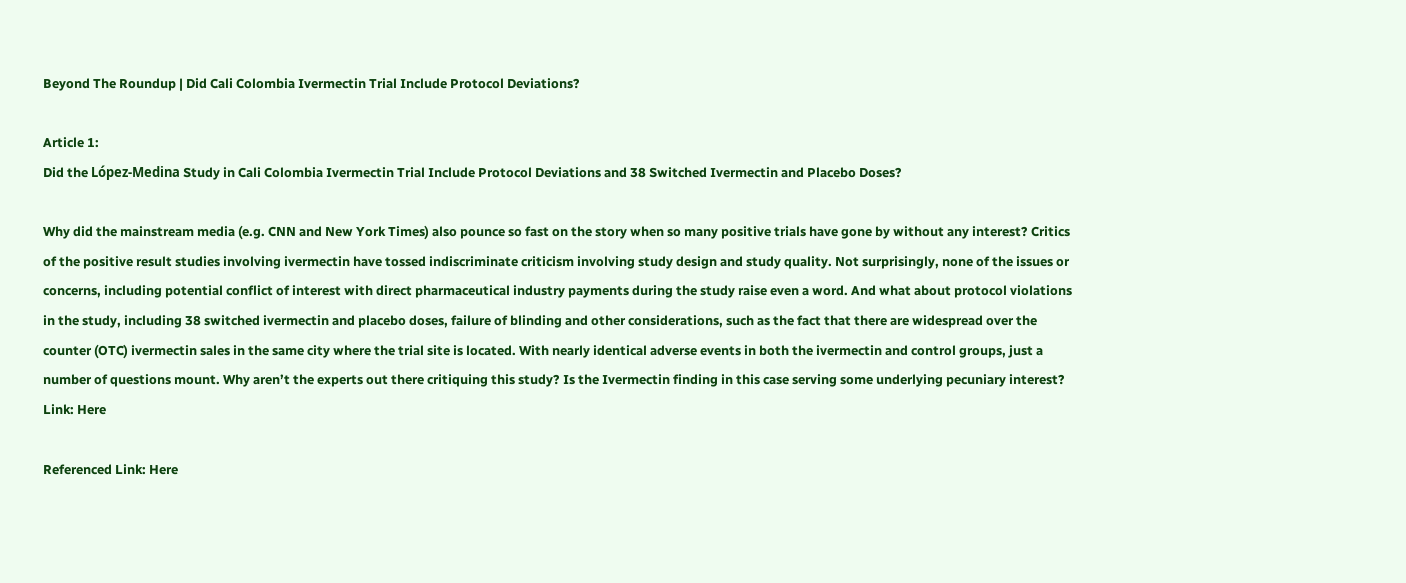Beyond The Roundup | Did Cali Colombia Ivermectin Trial Include Protocol Deviations?

Article 1:
Did the López-Medina Study in Cali Colombia Ivermectin Trial Include Protocol Deviations and 38 Switched Ivermectin and Placebo Doses?

Why did the mainstream media (e.g. CNN and New York Times) also pounce so fast on the story when so many positive trials have gone by without any interest? Critics of the positive result studies involving ivermectin have tossed indiscriminate criticism involving study design and study quality. Not surprisingly, none of the issues or concerns, including potential conflict of interest with direct pharmaceutical industry payments during the study raise even a word. And what about protocol violations in the study, including 38 switched ivermectin and placebo doses, failure of blinding and other considerations, such as the fact that there are widespread over the counter (OTC) ivermectin sales in the same city where the trial site is located. With nearly identical adverse events in both the ivermectin and control groups, just a number of questions mount. Why aren’t the experts out there critiquing this study? Is the Ivermectin finding in this case serving some underlying pecuniary interest?
Link: Here

Referenced Link: Here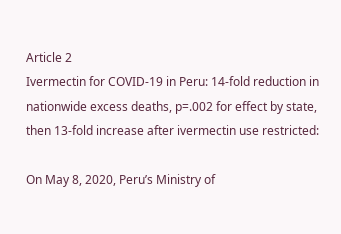Article 2
Ivermectin for COVID-19 in Peru: 14-fold reduction in nationwide excess deaths, p=.002 for effect by state, then 13-fold increase after ivermectin use restricted:

On May 8, 2020, Peru’s Ministry of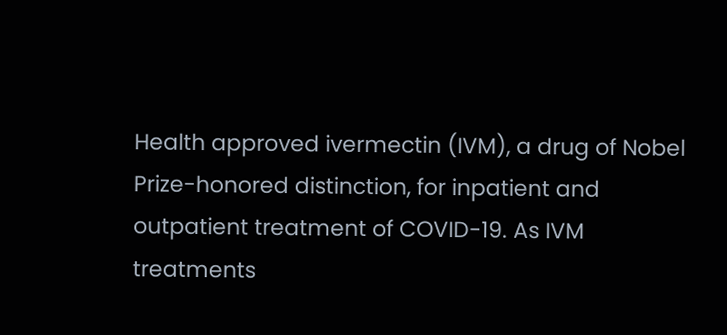Health approved ivermectin (IVM), a drug of Nobel Prize-honored distinction, for inpatient and outpatient treatment of COVID-19. As IVM treatments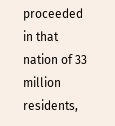proceeded in that nation of 33 million residents,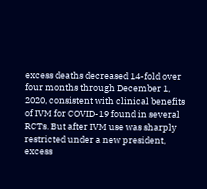excess deaths decreased 14-fold over four months through December 1, 2020, consistent with clinical benefits of IVM for COVID-19 found in several RCTs. But after IVM use was sharply restricted under a new president, excess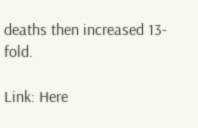deaths then increased 13-fold.

Link: Here